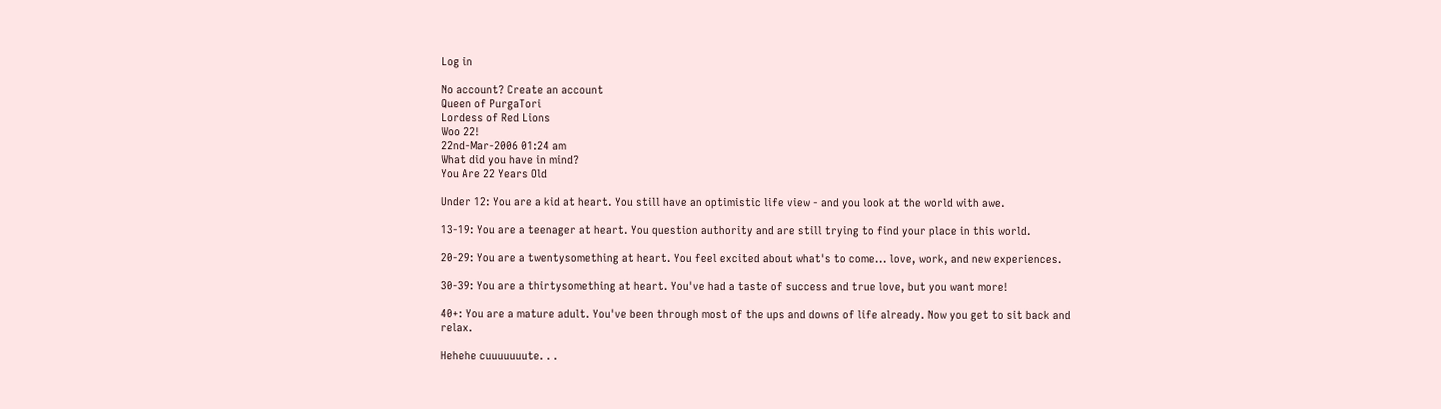Log in

No account? Create an account
Queen of PurgaTori
Lordess of Red Lions
Woo 22!
22nd-Mar-2006 01:24 am
What did you have in mind?
You Are 22 Years Old

Under 12: You are a kid at heart. You still have an optimistic life view - and you look at the world with awe.

13-19: You are a teenager at heart. You question authority and are still trying to find your place in this world.

20-29: You are a twentysomething at heart. You feel excited about what's to come... love, work, and new experiences.

30-39: You are a thirtysomething at heart. You've had a taste of success and true love, but you want more!

40+: You are a mature adult. You've been through most of the ups and downs of life already. Now you get to sit back and relax.

Hehehe cuuuuuuute. . .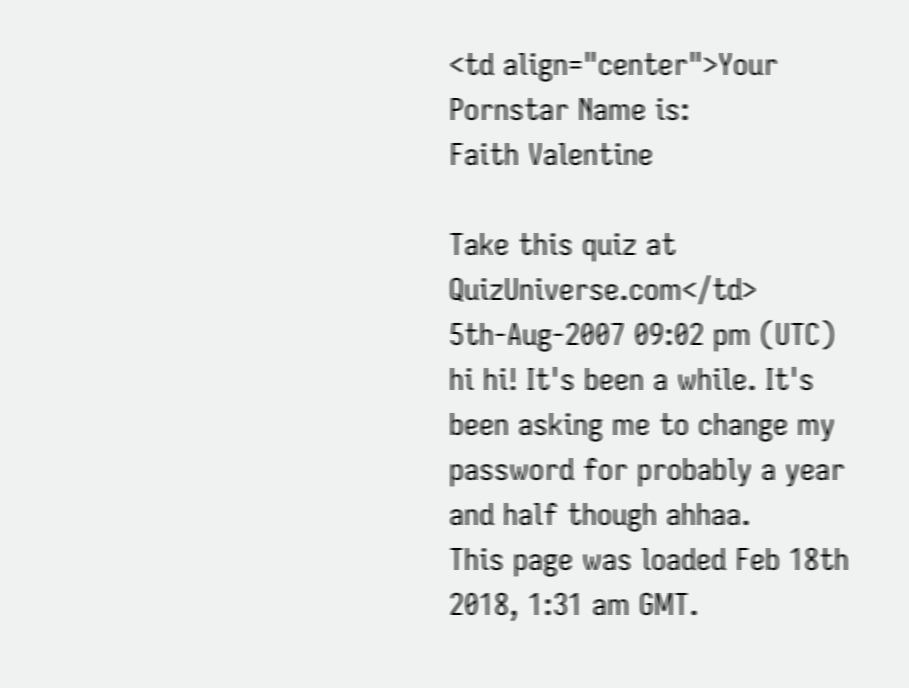<td align="center">Your Pornstar Name is:
Faith Valentine

Take this quiz at QuizUniverse.com</td>
5th-Aug-2007 09:02 pm (UTC)
hi hi! It's been a while. It's been asking me to change my password for probably a year and half though ahhaa.
This page was loaded Feb 18th 2018, 1:31 am GMT.